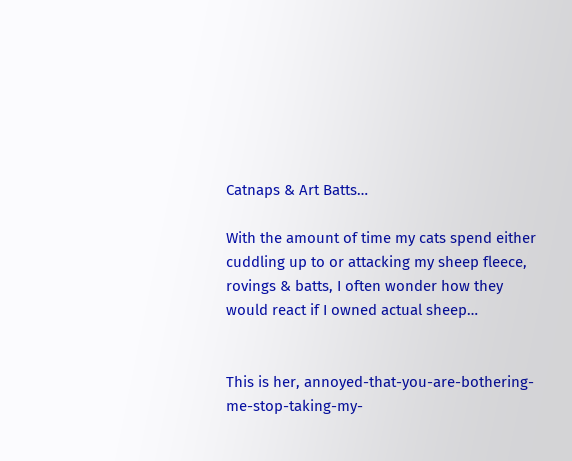Catnaps & Art Batts…

With the amount of time my cats spend either cuddling up to or attacking my sheep fleece, rovings & batts, I often wonder how they would react if I owned actual sheep…


This is her, annoyed-that-you-are-bothering-me-stop-taking-my-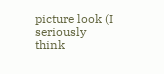picture look (I seriously think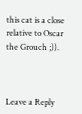this cat is a close relative to Oscar the Grouch ;)).



Leave a Reply